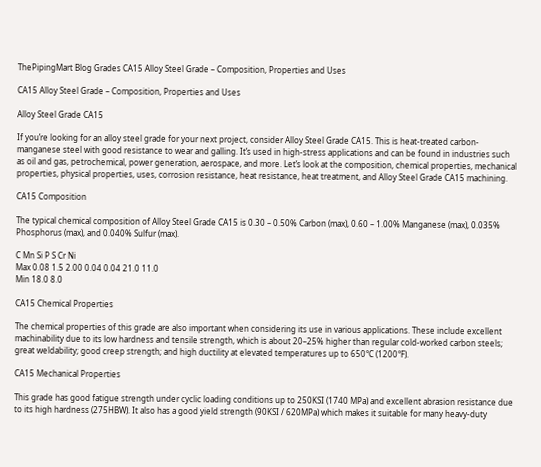ThePipingMart Blog Grades CA15 Alloy Steel Grade – Composition, Properties and Uses

CA15 Alloy Steel Grade – Composition, Properties and Uses

Alloy Steel Grade CA15

If you’re looking for an alloy steel grade for your next project, consider Alloy Steel Grade CA15. This is heat-treated carbon-manganese steel with good resistance to wear and galling. It’s used in high-stress applications and can be found in industries such as oil and gas, petrochemical, power generation, aerospace, and more. Let’s look at the composition, chemical properties, mechanical properties, physical properties, uses, corrosion resistance, heat resistance, heat treatment, and Alloy Steel Grade CA15 machining.

CA15 Composition

The typical chemical composition of Alloy Steel Grade CA15 is 0.30 – 0.50% Carbon (max), 0.60 – 1.00% Manganese (max), 0.035% Phosphorus (max), and 0.040% Sulfur (max).

C Mn Si P S Cr Ni
Max 0.08 1.5 2.00 0.04 0.04 21.0 11.0
Min 18.0 8.0

CA15 Chemical Properties

The chemical properties of this grade are also important when considering its use in various applications. These include excellent machinability due to its low hardness and tensile strength, which is about 20–25% higher than regular cold-worked carbon steels; great weldability; good creep strength; and high ductility at elevated temperatures up to 650°C (1200°F).

CA15 Mechanical Properties

This grade has good fatigue strength under cyclic loading conditions up to 250KSI (1740 MPa) and excellent abrasion resistance due to its high hardness (275HBW). It also has a good yield strength (90KSI / 620MPa) which makes it suitable for many heavy-duty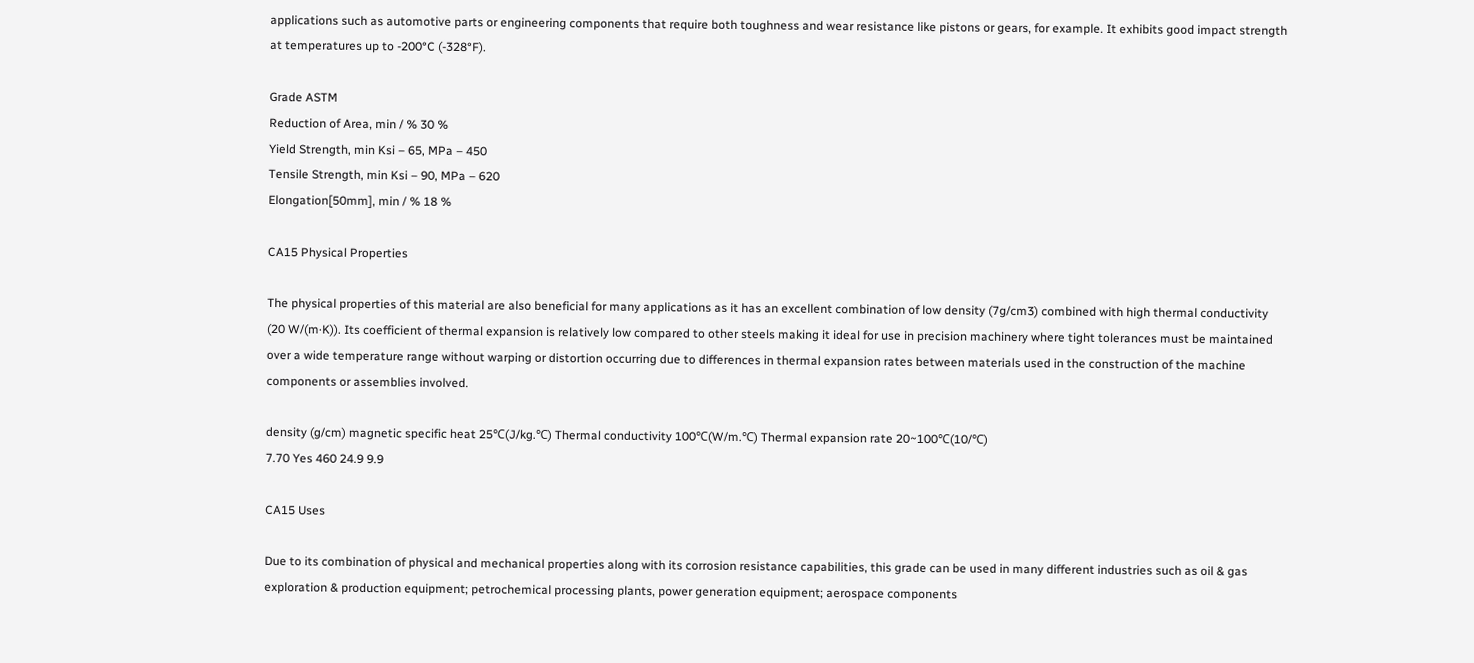applications such as automotive parts or engineering components that require both toughness and wear resistance like pistons or gears, for example. It exhibits good impact strength at temperatures up to -200°C (-328°F).

Grade ASTM
Reduction of Area, min / % 30 %
Yield Strength, min Ksi – 65, MPa – 450
Tensile Strength, min Ksi – 90, MPa – 620
Elongation[50mm], min / % 18 %

CA15 Physical Properties

The physical properties of this material are also beneficial for many applications as it has an excellent combination of low density (7g/cm3) combined with high thermal conductivity (20 W/(m·K)). Its coefficient of thermal expansion is relatively low compared to other steels making it ideal for use in precision machinery where tight tolerances must be maintained over a wide temperature range without warping or distortion occurring due to differences in thermal expansion rates between materials used in the construction of the machine components or assemblies involved.

density (g/cm) magnetic specific heat 25℃(J/kg.℃) Thermal conductivity 100℃(W/m.℃) Thermal expansion rate 20~100℃(10/℃)
7.70 Yes 460 24.9 9.9

CA15 Uses

Due to its combination of physical and mechanical properties along with its corrosion resistance capabilities, this grade can be used in many different industries such as oil & gas exploration & production equipment; petrochemical processing plants, power generation equipment; aerospace components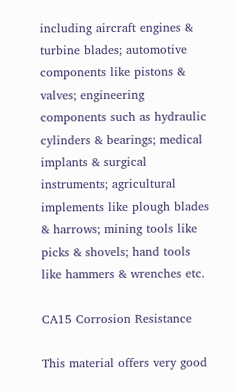including aircraft engines & turbine blades; automotive components like pistons & valves; engineering components such as hydraulic cylinders & bearings; medical implants & surgical instruments; agricultural implements like plough blades & harrows; mining tools like picks & shovels; hand tools like hammers & wrenches etc.

CA15 Corrosion Resistance

This material offers very good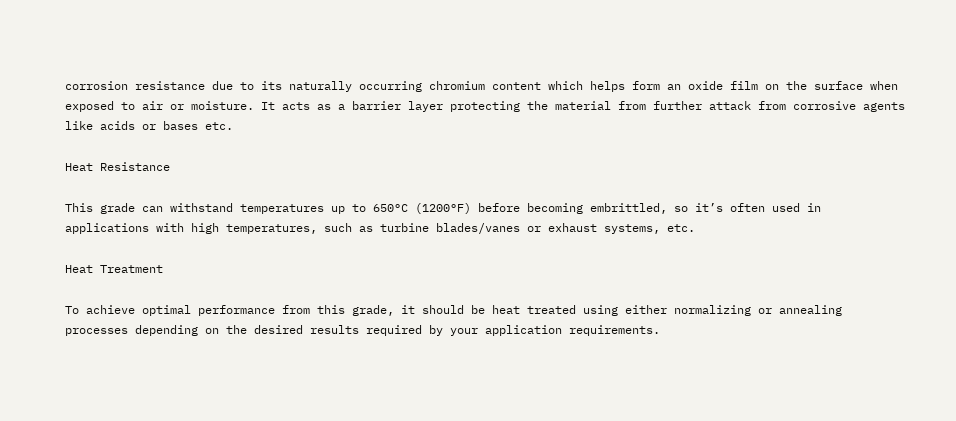corrosion resistance due to its naturally occurring chromium content which helps form an oxide film on the surface when exposed to air or moisture. It acts as a barrier layer protecting the material from further attack from corrosive agents like acids or bases etc.

Heat Resistance

This grade can withstand temperatures up to 650°C (1200°F) before becoming embrittled, so it’s often used in applications with high temperatures, such as turbine blades/vanes or exhaust systems, etc.

Heat Treatment

To achieve optimal performance from this grade, it should be heat treated using either normalizing or annealing processes depending on the desired results required by your application requirements.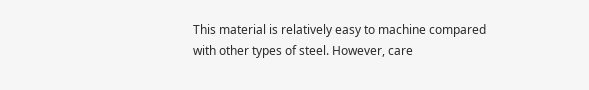This material is relatively easy to machine compared with other types of steel. However, care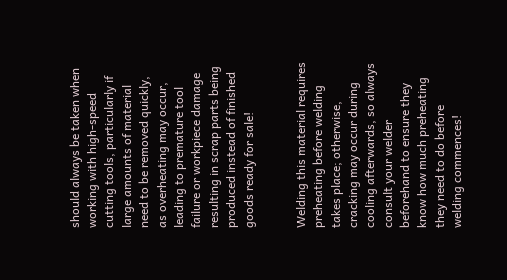should always be taken when working with high-speed cutting tools, particularly if large amounts of material need to be removed quickly, as overheating may occur, leading to premature tool failure or workpiece damage resulting in scrap parts being produced instead of finished goods ready for sale!


Welding this material requires preheating before welding takes place; otherwise, cracking may occur during cooling afterwards, so always consult your welder beforehand to ensure they know how much preheating they need to do before welding commences!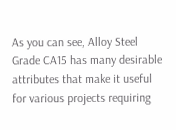As you can see, Alloy Steel Grade CA15 has many desirable attributes that make it useful for various projects requiring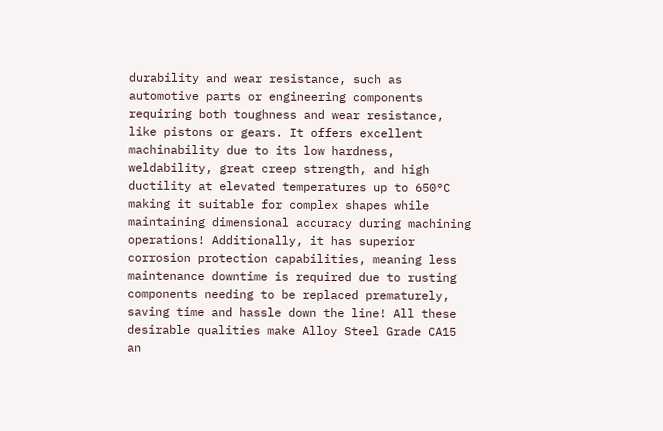durability and wear resistance, such as automotive parts or engineering components requiring both toughness and wear resistance, like pistons or gears. It offers excellent machinability due to its low hardness, weldability, great creep strength, and high ductility at elevated temperatures up to 650°C making it suitable for complex shapes while maintaining dimensional accuracy during machining operations! Additionally, it has superior corrosion protection capabilities, meaning less maintenance downtime is required due to rusting components needing to be replaced prematurely, saving time and hassle down the line! All these desirable qualities make Alloy Steel Grade CA15 an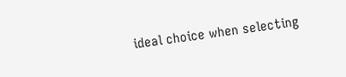ideal choice when selecting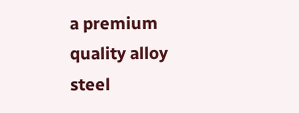a premium quality alloy steel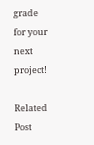grade for your next project!

Related Post